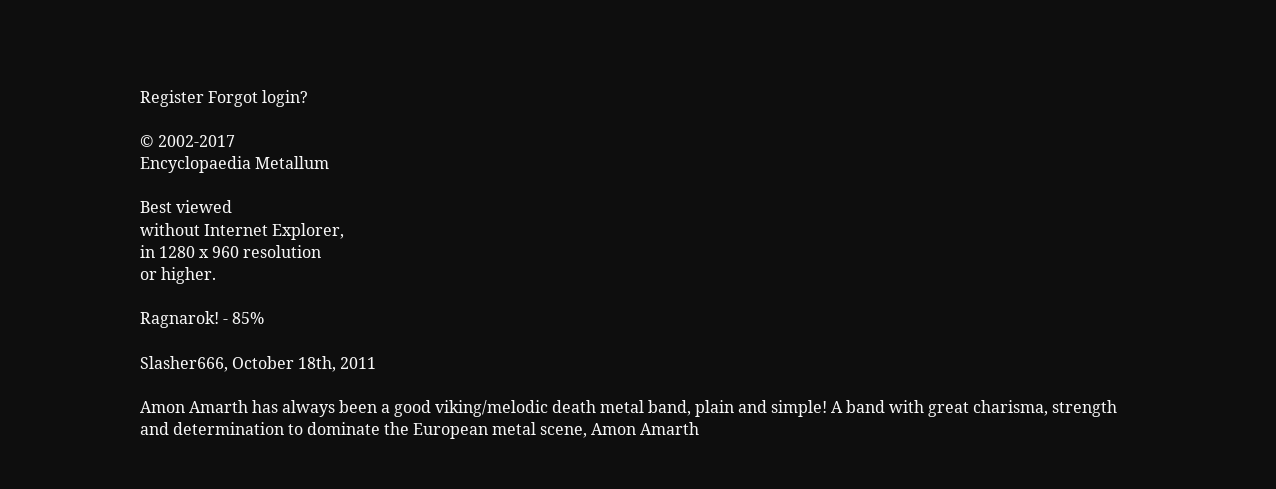Register Forgot login?

© 2002-2017
Encyclopaedia Metallum

Best viewed
without Internet Explorer,
in 1280 x 960 resolution
or higher.

Ragnarok! - 85%

Slasher666, October 18th, 2011

Amon Amarth has always been a good viking/melodic death metal band, plain and simple! A band with great charisma, strength and determination to dominate the European metal scene, Amon Amarth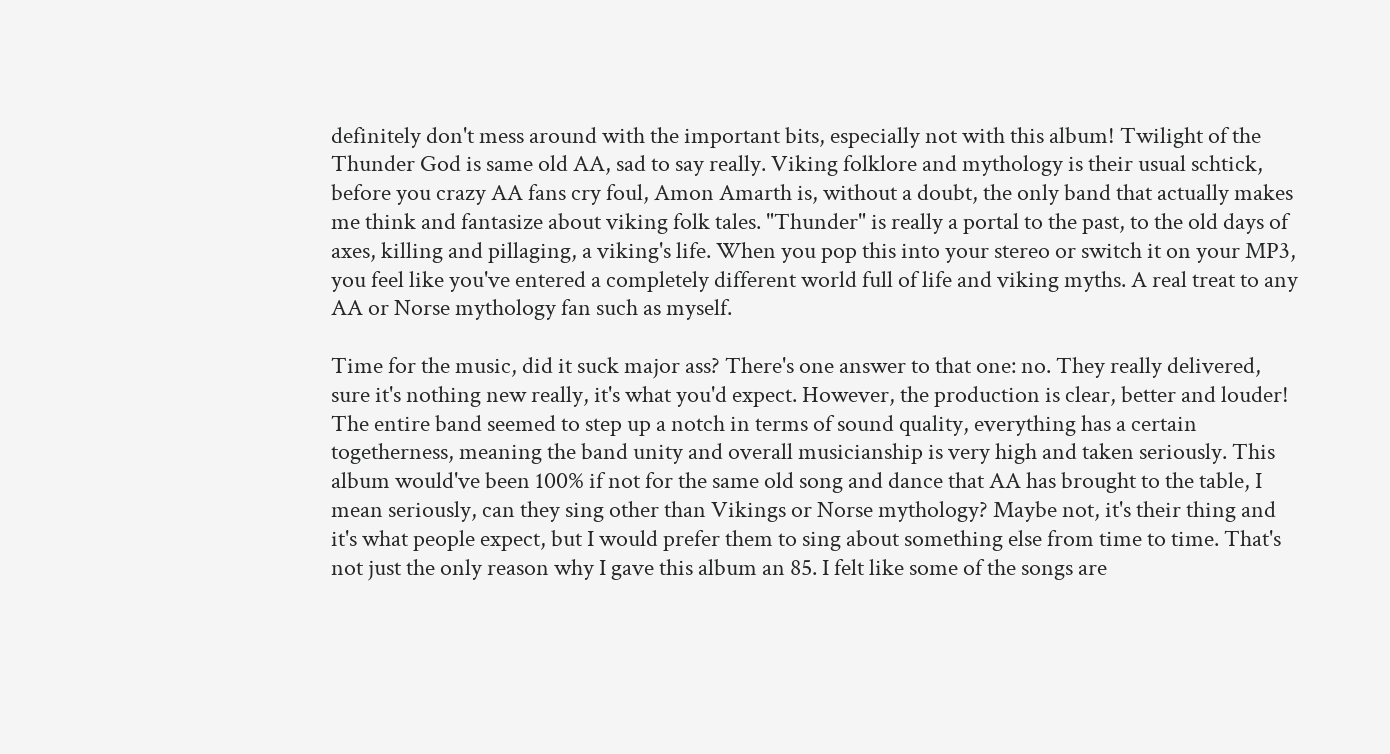definitely don't mess around with the important bits, especially not with this album! Twilight of the Thunder God is same old AA, sad to say really. Viking folklore and mythology is their usual schtick, before you crazy AA fans cry foul, Amon Amarth is, without a doubt, the only band that actually makes me think and fantasize about viking folk tales. "Thunder" is really a portal to the past, to the old days of axes, killing and pillaging, a viking's life. When you pop this into your stereo or switch it on your MP3, you feel like you've entered a completely different world full of life and viking myths. A real treat to any AA or Norse mythology fan such as myself.

Time for the music, did it suck major ass? There's one answer to that one: no. They really delivered, sure it's nothing new really, it's what you'd expect. However, the production is clear, better and louder! The entire band seemed to step up a notch in terms of sound quality, everything has a certain togetherness, meaning the band unity and overall musicianship is very high and taken seriously. This album would've been 100% if not for the same old song and dance that AA has brought to the table, I mean seriously, can they sing other than Vikings or Norse mythology? Maybe not, it's their thing and it's what people expect, but I would prefer them to sing about something else from time to time. That's not just the only reason why I gave this album an 85. I felt like some of the songs are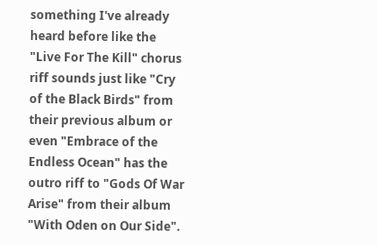something I've already heard before like the "Live For The Kill" chorus riff sounds just like "Cry of the Black Birds" from their previous album or even "Embrace of the Endless Ocean" has the outro riff to "Gods Of War Arise" from their album "With Oden on Our Side".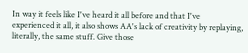In way it feels like I've heard it all before and that I've experienced it all, it also shows AA's lack of creativity by replaying, literally, the same stuff. Give those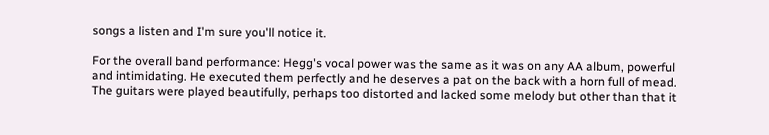songs a listen and I'm sure you'll notice it.

For the overall band performance: Hegg's vocal power was the same as it was on any AA album, powerful and intimidating. He executed them perfectly and he deserves a pat on the back with a horn full of mead. The guitars were played beautifully, perhaps too distorted and lacked some melody but other than that it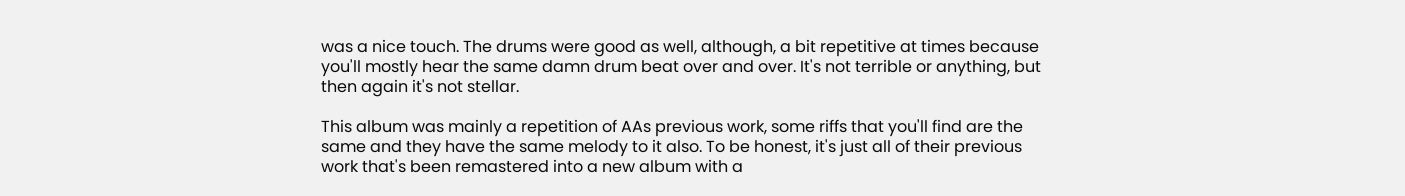was a nice touch. The drums were good as well, although, a bit repetitive at times because you'll mostly hear the same damn drum beat over and over. It's not terrible or anything, but then again it's not stellar.

This album was mainly a repetition of AAs previous work, some riffs that you'll find are the same and they have the same melody to it also. To be honest, it's just all of their previous work that's been remastered into a new album with a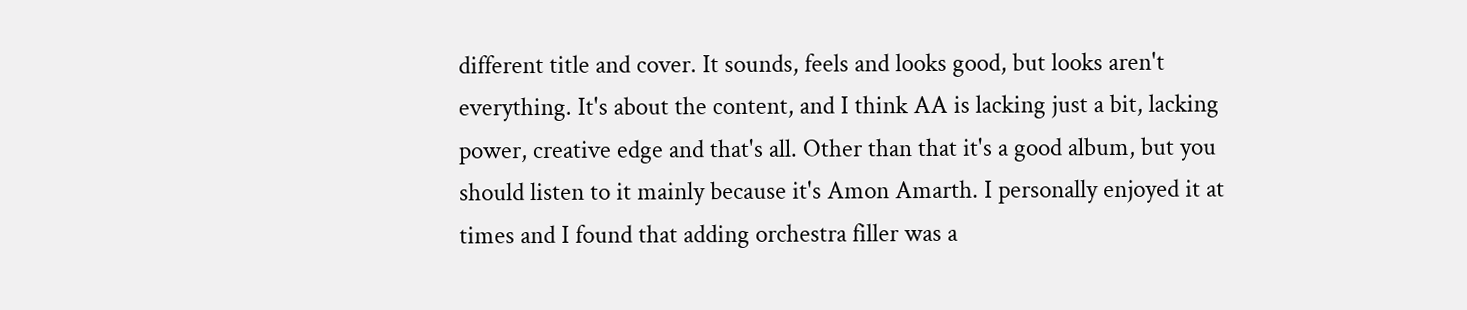different title and cover. It sounds, feels and looks good, but looks aren't everything. It's about the content, and I think AA is lacking just a bit, lacking power, creative edge and that's all. Other than that it's a good album, but you should listen to it mainly because it's Amon Amarth. I personally enjoyed it at times and I found that adding orchestra filler was a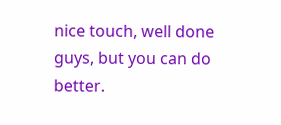nice touch, well done guys, but you can do better.